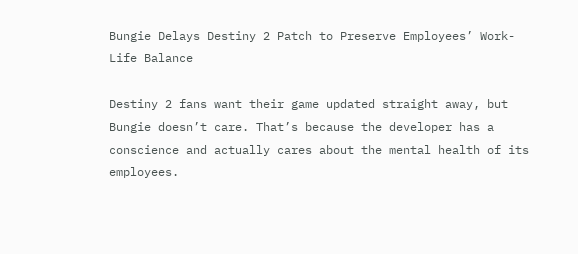Bungie Delays Destiny 2 Patch to Preserve Employees’ Work-Life Balance

Destiny 2 fans want their game updated straight away, but Bungie doesn’t care. That’s because the developer has a conscience and actually cares about the mental health of its employees.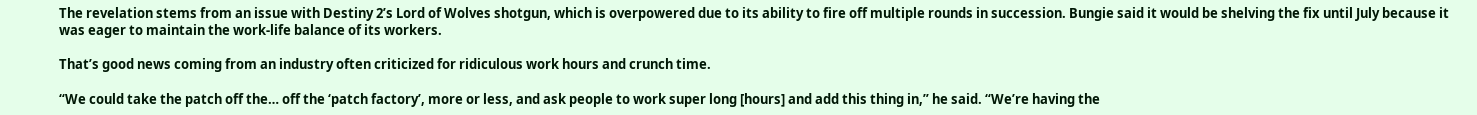The revelation stems from an issue with Destiny 2’s Lord of Wolves shotgun, which is overpowered due to its ability to fire off multiple rounds in succession. Bungie said it would be shelving the fix until July because it was eager to maintain the work-life balance of its workers.

That’s good news coming from an industry often criticized for ridiculous work hours and crunch time.

“We could take the patch off the… off the ‘patch factory’, more or less, and ask people to work super long [hours] and add this thing in,” he said. “We’re having the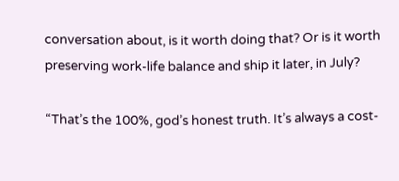conversation about, is it worth doing that? Or is it worth preserving work-life balance and ship it later, in July?

“That’s the 100%, god’s honest truth. It’s always a cost-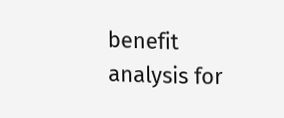benefit analysis for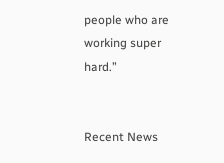people who are working super hard.”


Recent News